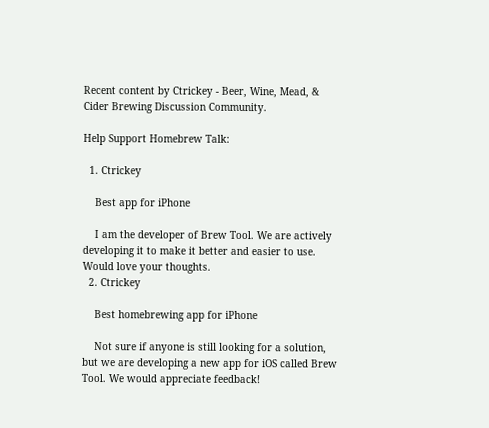Recent content by Ctrickey - Beer, Wine, Mead, & Cider Brewing Discussion Community.

Help Support Homebrew Talk:

  1. Ctrickey

    Best app for iPhone

    I am the developer of Brew Tool. We are actively developing it to make it better and easier to use. Would love your thoughts.
  2. Ctrickey

    Best homebrewing app for iPhone

    Not sure if anyone is still looking for a solution, but we are developing a new app for iOS called Brew Tool. We would appreciate feedback!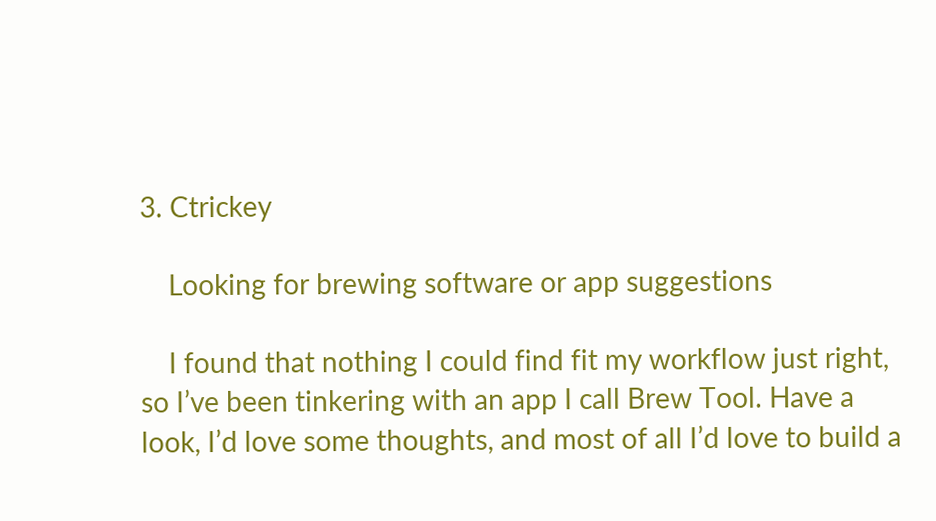3. Ctrickey

    Looking for brewing software or app suggestions

    I found that nothing I could find fit my workflow just right, so I’ve been tinkering with an app I call Brew Tool. Have a look, I’d love some thoughts, and most of all I’d love to build a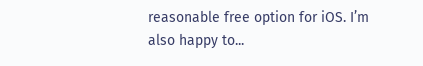reasonable free option for iOS. I’m also happy to...